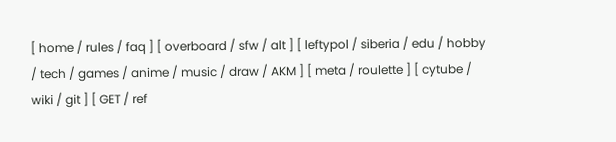[ home / rules / faq ] [ overboard / sfw / alt ] [ leftypol / siberia / edu / hobby / tech / games / anime / music / draw / AKM ] [ meta / roulette ] [ cytube / wiki / git ] [ GET / ref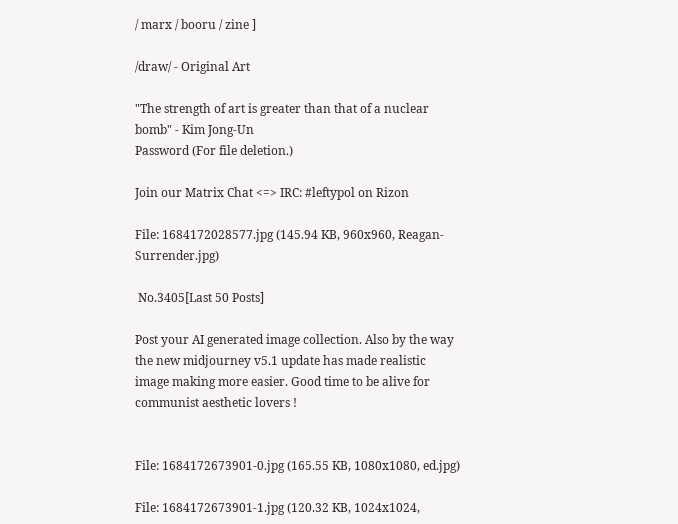/ marx / booru / zine ]

/draw/ - Original Art

"The strength of art is greater than that of a nuclear bomb" - Kim Jong-Un
Password (For file deletion.)

Join our Matrix Chat <=> IRC: #leftypol on Rizon

File: 1684172028577.jpg (145.94 KB, 960x960, Reagan-Surrender.jpg)

 No.3405[Last 50 Posts]

Post your AI generated image collection. Also by the way the new midjourney v5.1 update has made realistic image making more easier. Good time to be alive for communist aesthetic lovers !


File: 1684172673901-0.jpg (165.55 KB, 1080x1080, ed.jpg)

File: 1684172673901-1.jpg (120.32 KB, 1024x1024,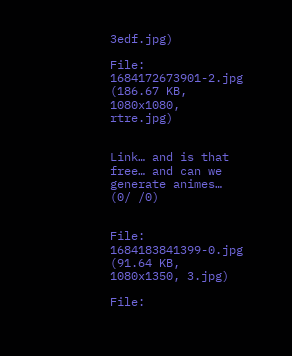3edf.jpg)

File: 1684172673901-2.jpg (186.67 KB, 1080x1080, rtre.jpg)


Link… and is that free… and can we generate animes… (0/ /0)


File: 1684183841399-0.jpg (91.64 KB, 1080x1350, 3.jpg)

File: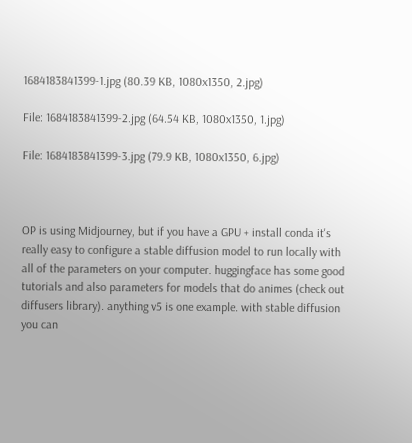1684183841399-1.jpg (80.39 KB, 1080x1350, 2.jpg)

File: 1684183841399-2.jpg (64.54 KB, 1080x1350, 1.jpg)

File: 1684183841399-3.jpg (79.9 KB, 1080x1350, 6.jpg)



OP is using Midjourney, but if you have a GPU + install conda it's really easy to configure a stable diffusion model to run locally with all of the parameters on your computer. huggingface has some good tutorials and also parameters for models that do animes (check out diffusers library). anything v5 is one example. with stable diffusion you can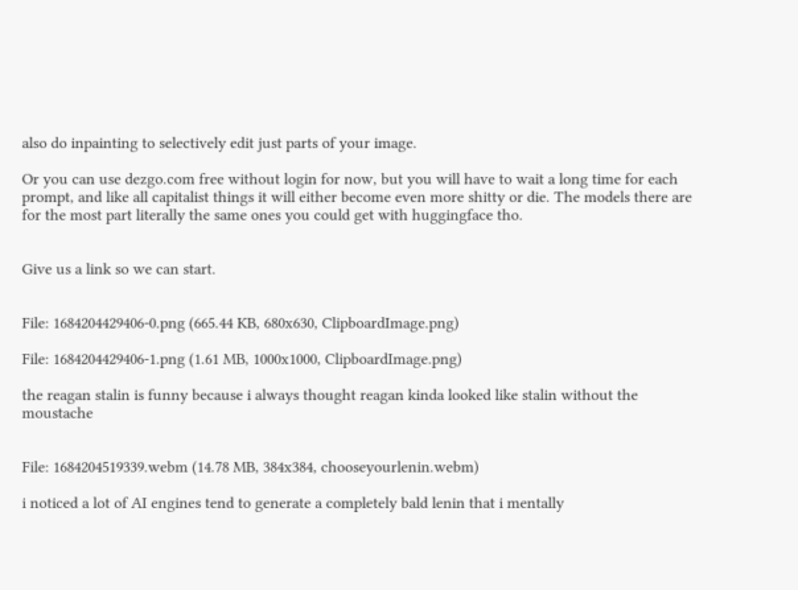also do inpainting to selectively edit just parts of your image.

Or you can use dezgo.com free without login for now, but you will have to wait a long time for each prompt, and like all capitalist things it will either become even more shitty or die. The models there are for the most part literally the same ones you could get with huggingface tho.


Give us a link so we can start.


File: 1684204429406-0.png (665.44 KB, 680x630, ClipboardImage.png)

File: 1684204429406-1.png (1.61 MB, 1000x1000, ClipboardImage.png)

the reagan stalin is funny because i always thought reagan kinda looked like stalin without the moustache


File: 1684204519339.webm (14.78 MB, 384x384, chooseyourlenin.webm)

i noticed a lot of AI engines tend to generate a completely bald lenin that i mentally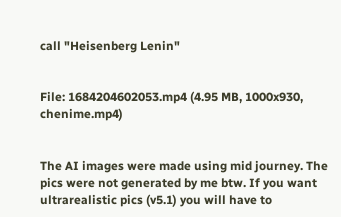call "Heisenberg Lenin"


File: 1684204602053.mp4 (4.95 MB, 1000x930, chenime.mp4)


The AI images were made using mid journey. The pics were not generated by me btw. If you want ultrarealistic pics (v5.1) you will have to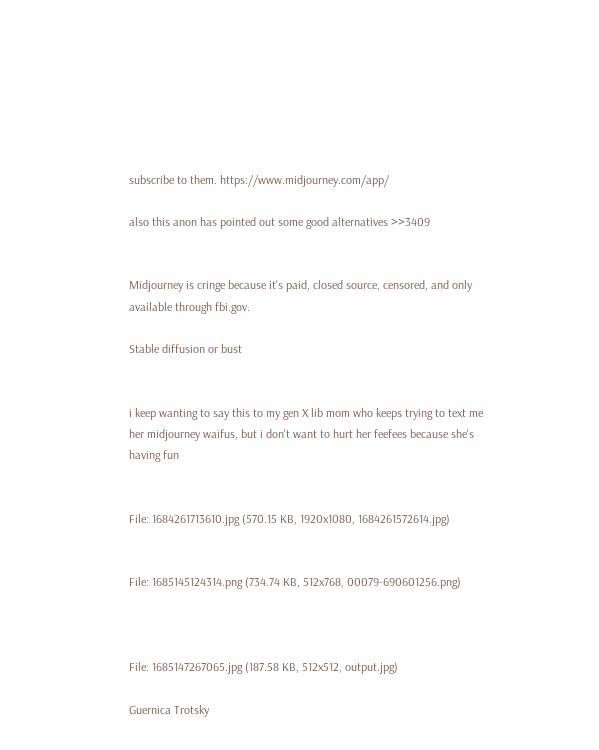subscribe to them. https://www.midjourney.com/app/

also this anon has pointed out some good alternatives >>3409


Midjourney is cringe because it's paid, closed source, censored, and only available through fbi.gov.

Stable diffusion or bust


i keep wanting to say this to my gen X lib mom who keeps trying to text me her midjourney waifus, but i don't want to hurt her feefees because she's having fun


File: 1684261713610.jpg (570.15 KB, 1920x1080, 1684261572614.jpg)


File: 1685145124314.png (734.74 KB, 512x768, 00079-690601256.png)



File: 1685147267065.jpg (187.58 KB, 512x512, output.jpg)

Guernica Trotsky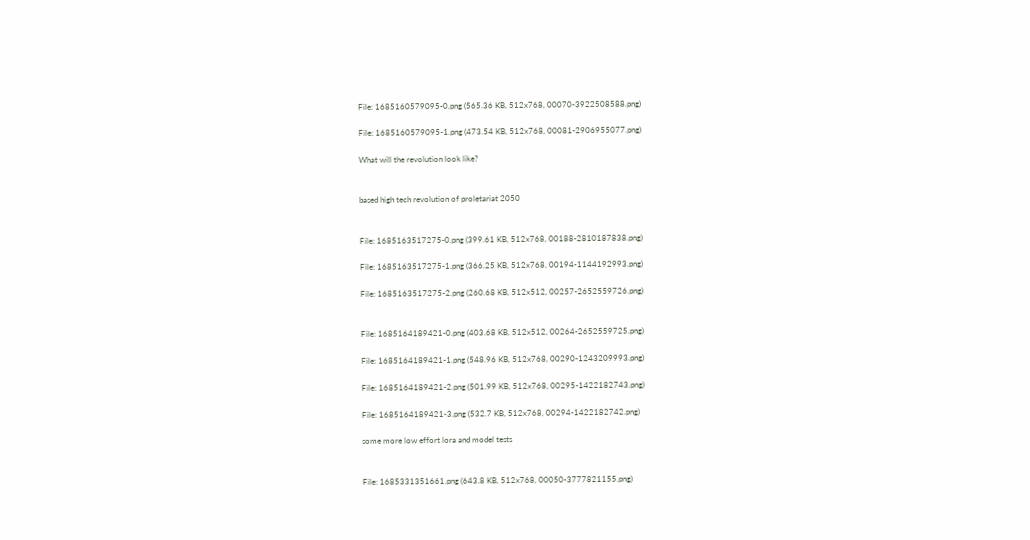File: 1685160579095-0.png (565.36 KB, 512x768, 00070-3922508588.png)

File: 1685160579095-1.png (473.54 KB, 512x768, 00081-2906955077.png)

What will the revolution look like?


based high tech revolution of proletariat 2050


File: 1685163517275-0.png (399.61 KB, 512x768, 00188-2810187838.png)

File: 1685163517275-1.png (366.25 KB, 512x768, 00194-1144192993.png)

File: 1685163517275-2.png (260.68 KB, 512x512, 00257-2652559726.png)


File: 1685164189421-0.png (403.68 KB, 512x512, 00264-2652559725.png)

File: 1685164189421-1.png (548.96 KB, 512x768, 00290-1243209993.png)

File: 1685164189421-2.png (501.99 KB, 512x768, 00295-1422182743.png)

File: 1685164189421-3.png (532.7 KB, 512x768, 00294-1422182742.png)

some more low effort lora and model tests


File: 1685331351661.png (643.8 KB, 512x768, 00050-3777821155.png)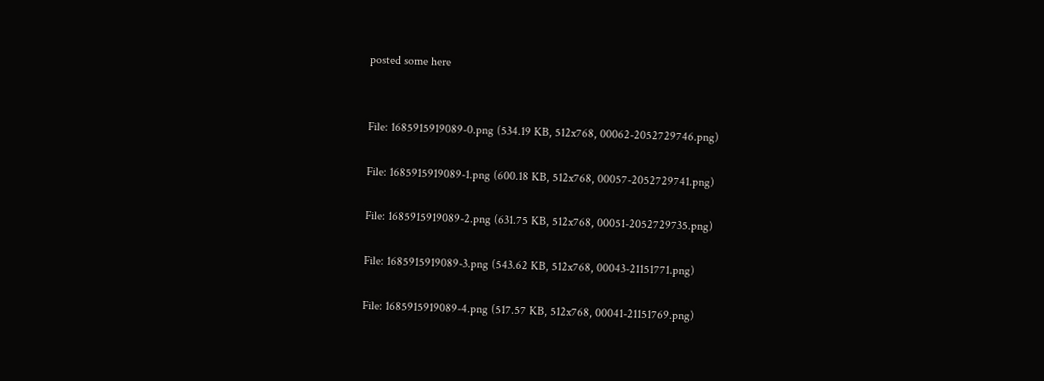posted some here


File: 1685915919089-0.png (534.19 KB, 512x768, 00062-2052729746.png)

File: 1685915919089-1.png (600.18 KB, 512x768, 00057-2052729741.png)

File: 1685915919089-2.png (631.75 KB, 512x768, 00051-2052729735.png)

File: 1685915919089-3.png (543.62 KB, 512x768, 00043-21151771.png)

File: 1685915919089-4.png (517.57 KB, 512x768, 00041-21151769.png)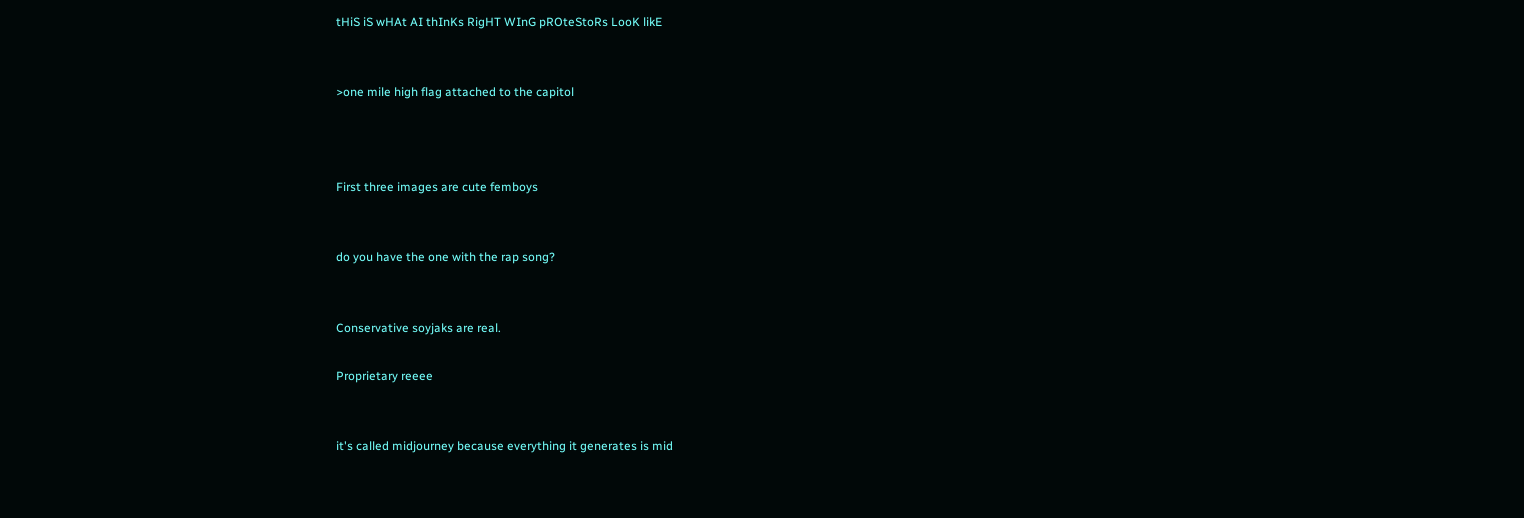tHiS iS wHAt AI thInKs RigHT WInG pROteStoRs LooK likE


>one mile high flag attached to the capitol



First three images are cute femboys


do you have the one with the rap song?


Conservative soyjaks are real.

Proprietary reeee


it's called midjourney because everything it generates is mid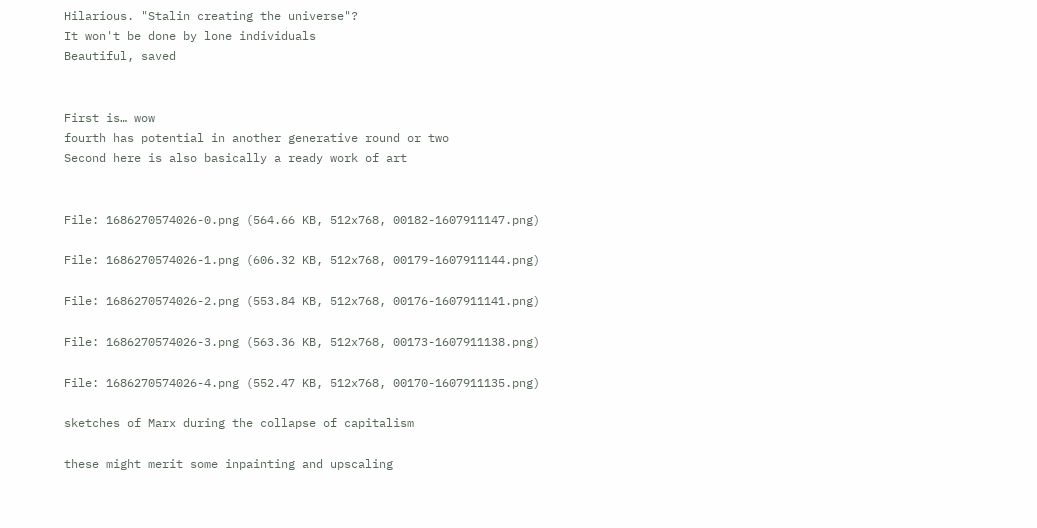Hilarious. "Stalin creating the universe"?
It won't be done by lone individuals
Beautiful, saved


First is… wow
fourth has potential in another generative round or two
Second here is also basically a ready work of art


File: 1686270574026-0.png (564.66 KB, 512x768, 00182-1607911147.png)

File: 1686270574026-1.png (606.32 KB, 512x768, 00179-1607911144.png)

File: 1686270574026-2.png (553.84 KB, 512x768, 00176-1607911141.png)

File: 1686270574026-3.png (563.36 KB, 512x768, 00173-1607911138.png)

File: 1686270574026-4.png (552.47 KB, 512x768, 00170-1607911135.png)

sketches of Marx during the collapse of capitalism

these might merit some inpainting and upscaling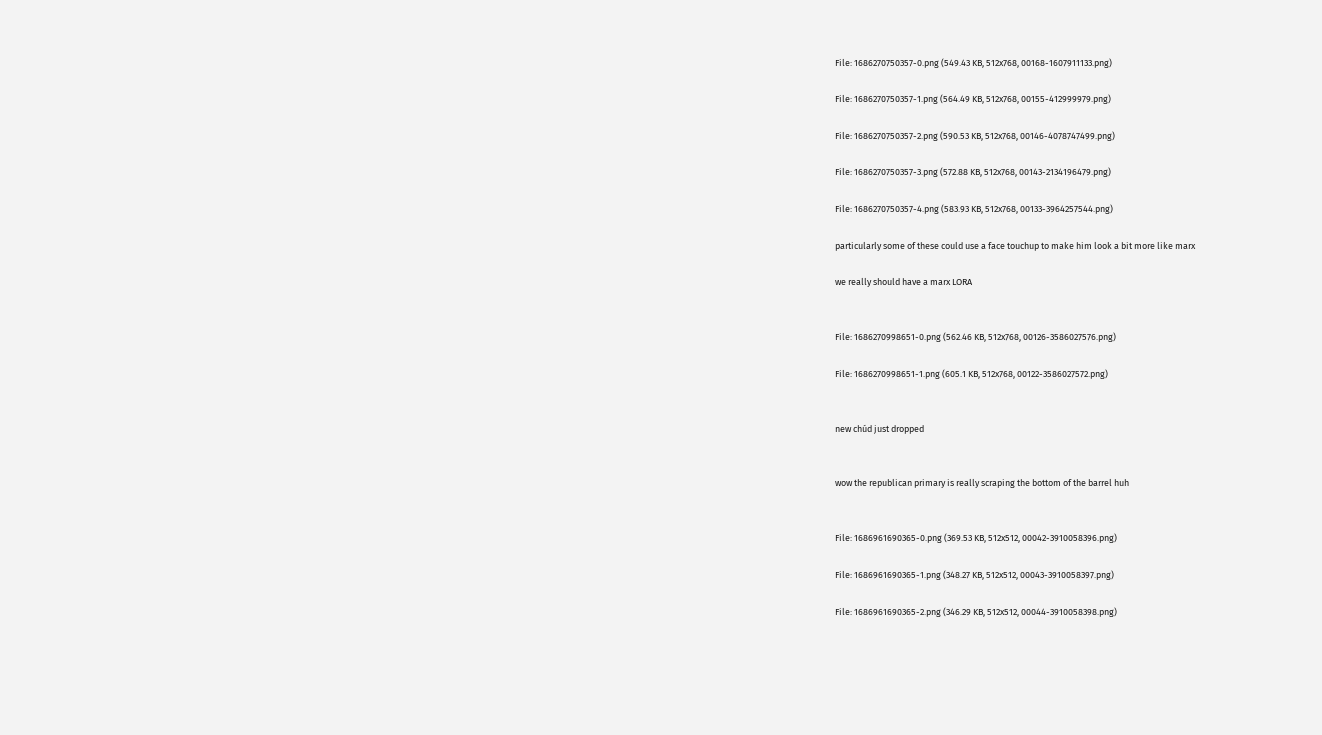File: 1686270750357-0.png (549.43 KB, 512x768, 00168-1607911133.png)

File: 1686270750357-1.png (564.49 KB, 512x768, 00155-412999979.png)

File: 1686270750357-2.png (590.53 KB, 512x768, 00146-4078747499.png)

File: 1686270750357-3.png (572.88 KB, 512x768, 00143-2134196479.png)

File: 1686270750357-4.png (583.93 KB, 512x768, 00133-3964257544.png)

particularly some of these could use a face touchup to make him look a bit more like marx

we really should have a marx LORA


File: 1686270998651-0.png (562.46 KB, 512x768, 00126-3586027576.png)

File: 1686270998651-1.png (605.1 KB, 512x768, 00122-3586027572.png)


new chúd just dropped


wow the republican primary is really scraping the bottom of the barrel huh


File: 1686961690365-0.png (369.53 KB, 512x512, 00042-3910058396.png)

File: 1686961690365-1.png (348.27 KB, 512x512, 00043-3910058397.png)

File: 1686961690365-2.png (346.29 KB, 512x512, 00044-3910058398.png)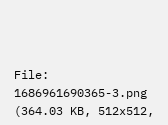File: 1686961690365-3.png (364.03 KB, 512x512,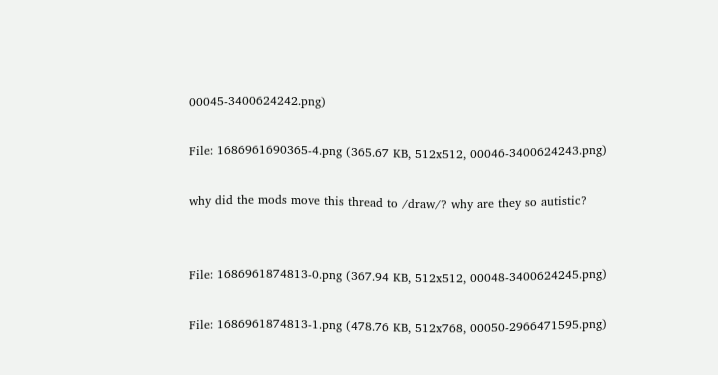00045-3400624242.png)

File: 1686961690365-4.png (365.67 KB, 512x512, 00046-3400624243.png)

why did the mods move this thread to /draw/? why are they so autistic?


File: 1686961874813-0.png (367.94 KB, 512x512, 00048-3400624245.png)

File: 1686961874813-1.png (478.76 KB, 512x768, 00050-2966471595.png)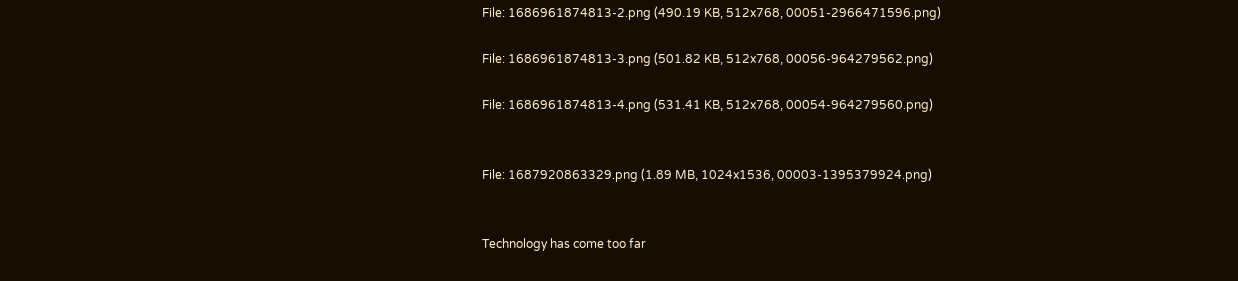File: 1686961874813-2.png (490.19 KB, 512x768, 00051-2966471596.png)

File: 1686961874813-3.png (501.82 KB, 512x768, 00056-964279562.png)

File: 1686961874813-4.png (531.41 KB, 512x768, 00054-964279560.png)


File: 1687920863329.png (1.89 MB, 1024x1536, 00003-1395379924.png)


Technology has come too far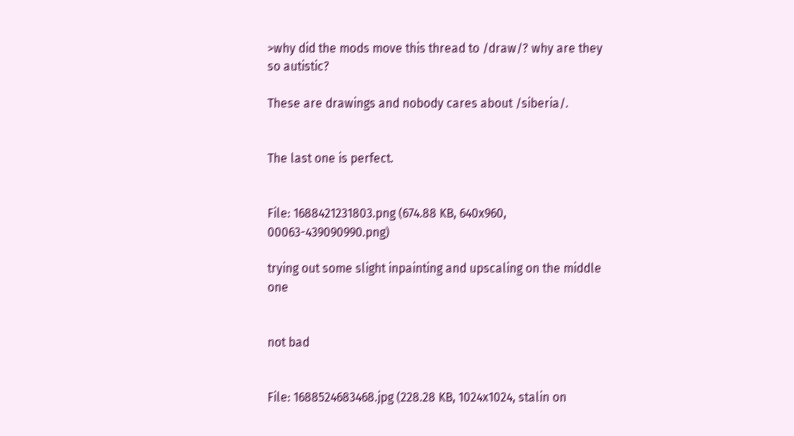>why did the mods move this thread to /draw/? why are they so autistic?

These are drawings and nobody cares about /siberia/.


The last one is perfect.


File: 1688421231803.png (674.88 KB, 640x960, 00063-439090990.png)

trying out some slight inpainting and upscaling on the middle one


not bad


File: 1688524683468.jpg (228.28 KB, 1024x1024, stalin on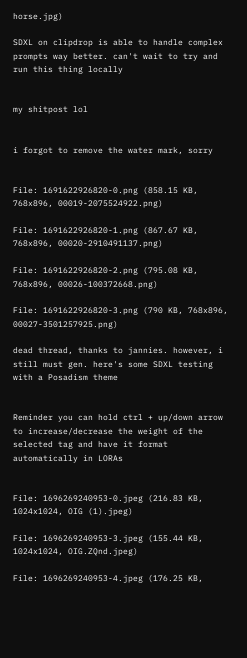horse.jpg)

SDXL on clipdrop is able to handle complex prompts way better. can't wait to try and run this thing locally


my shitpost lol


i forgot to remove the water mark, sorry


File: 1691622926820-0.png (858.15 KB, 768x896, 00019-2075524922.png)

File: 1691622926820-1.png (867.67 KB, 768x896, 00020-2910491137.png)

File: 1691622926820-2.png (795.08 KB, 768x896, 00026-100372668.png)

File: 1691622926820-3.png (790 KB, 768x896, 00027-3501257925.png)

dead thread, thanks to jannies. however, i still must gen. here's some SDXL testing with a Posadism theme


Reminder you can hold ctrl + up/down arrow to increase/decrease the weight of the selected tag and have it format automatically in LORAs


File: 1696269240953-0.jpeg (216.83 KB, 1024x1024, OIG (1).jpeg)

File: 1696269240953-3.jpeg (155.44 KB, 1024x1024, OIG.ZQnd.jpeg)

File: 1696269240953-4.jpeg (176.25 KB,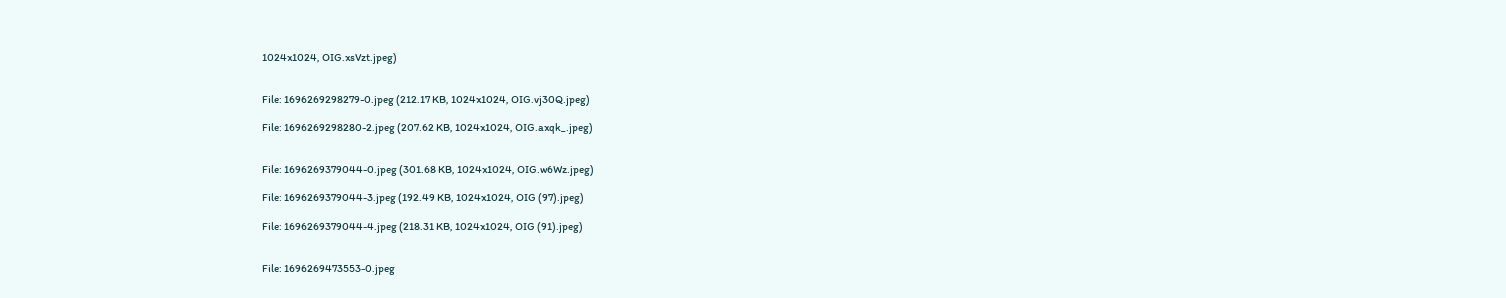1024x1024, OIG.xsVzt.jpeg)


File: 1696269298279-0.jpeg (212.17 KB, 1024x1024, OIG.vj30Q.jpeg)

File: 1696269298280-2.jpeg (207.62 KB, 1024x1024, OIG.axqk_.jpeg)


File: 1696269379044-0.jpeg (301.68 KB, 1024x1024, OIG.w6Wz.jpeg)

File: 1696269379044-3.jpeg (192.49 KB, 1024x1024, OIG (97).jpeg)

File: 1696269379044-4.jpeg (218.31 KB, 1024x1024, OIG (91).jpeg)


File: 1696269473553-0.jpeg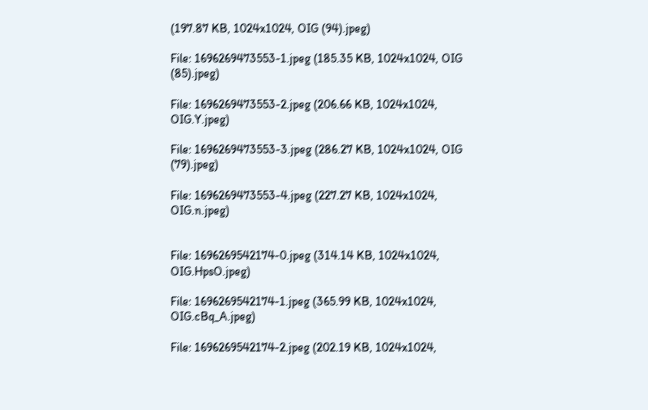(197.87 KB, 1024x1024, OIG (94).jpeg)

File: 1696269473553-1.jpeg (185.35 KB, 1024x1024, OIG (85).jpeg)

File: 1696269473553-2.jpeg (206.66 KB, 1024x1024, OIG.Y.jpeg)

File: 1696269473553-3.jpeg (286.27 KB, 1024x1024, OIG (79).jpeg)

File: 1696269473553-4.jpeg (227.27 KB, 1024x1024, OIG.n.jpeg)


File: 1696269542174-0.jpeg (314.14 KB, 1024x1024, OIG.HpsO.jpeg)

File: 1696269542174-1.jpeg (365.99 KB, 1024x1024, OIG.cBq_A.jpeg)

File: 1696269542174-2.jpeg (202.19 KB, 1024x1024,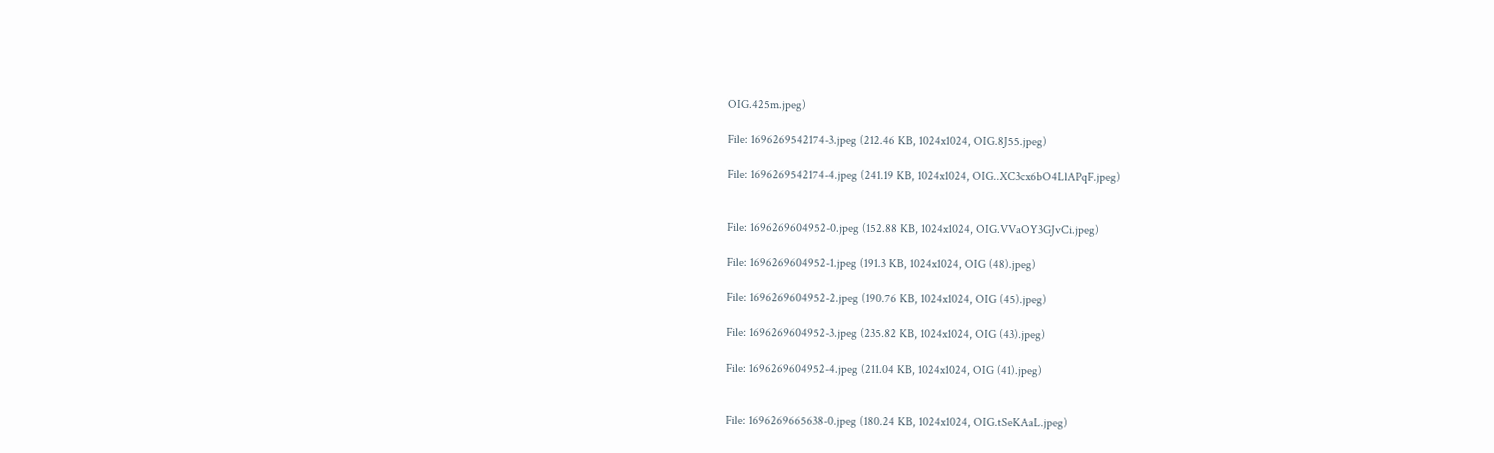OIG.425m.jpeg)

File: 1696269542174-3.jpeg (212.46 KB, 1024x1024, OIG.8J55.jpeg)

File: 1696269542174-4.jpeg (241.19 KB, 1024x1024, OIG..XC3cx6bO4LlAPqF.jpeg)


File: 1696269604952-0.jpeg (152.88 KB, 1024x1024, OIG.VVaOY3GJvCi.jpeg)

File: 1696269604952-1.jpeg (191.3 KB, 1024x1024, OIG (48).jpeg)

File: 1696269604952-2.jpeg (190.76 KB, 1024x1024, OIG (45).jpeg)

File: 1696269604952-3.jpeg (235.82 KB, 1024x1024, OIG (43).jpeg)

File: 1696269604952-4.jpeg (211.04 KB, 1024x1024, OIG (41).jpeg)


File: 1696269665638-0.jpeg (180.24 KB, 1024x1024, OIG.tSeKAaL.jpeg)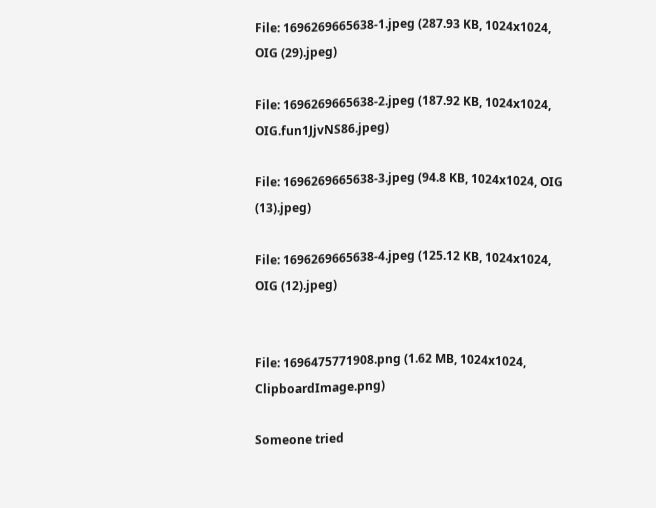File: 1696269665638-1.jpeg (287.93 KB, 1024x1024, OIG (29).jpeg)

File: 1696269665638-2.jpeg (187.92 KB, 1024x1024, OIG.fun1JjvNS86.jpeg)

File: 1696269665638-3.jpeg (94.8 KB, 1024x1024, OIG (13).jpeg)

File: 1696269665638-4.jpeg (125.12 KB, 1024x1024, OIG (12).jpeg)


File: 1696475771908.png (1.62 MB, 1024x1024, ClipboardImage.png)

Someone tried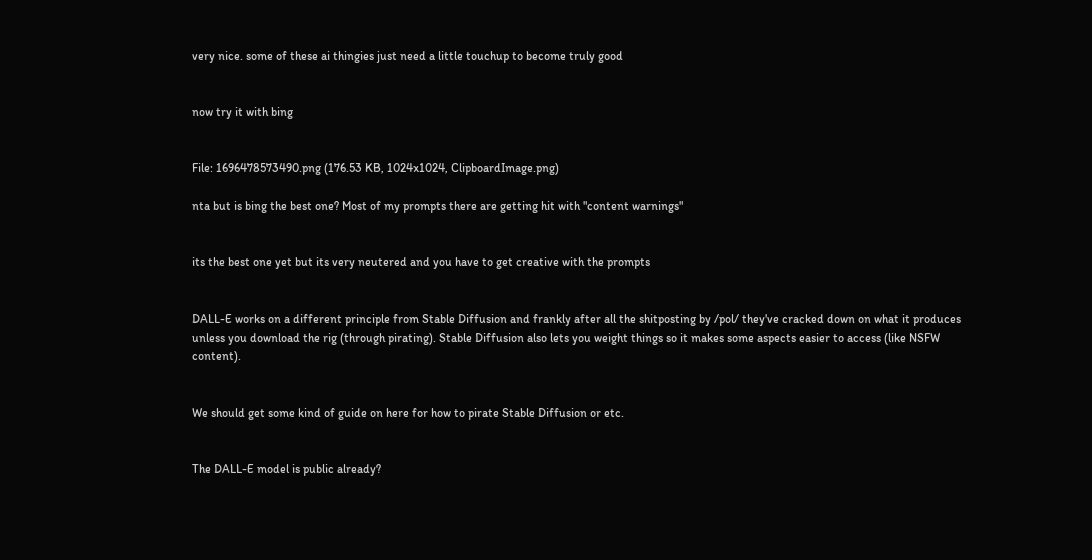very nice. some of these ai thingies just need a little touchup to become truly good


now try it with bing


File: 1696478573490.png (176.53 KB, 1024x1024, ClipboardImage.png)

nta but is bing the best one? Most of my prompts there are getting hit with "content warnings"


its the best one yet but its very neutered and you have to get creative with the prompts


DALL-E works on a different principle from Stable Diffusion and frankly after all the shitposting by /pol/ they've cracked down on what it produces unless you download the rig (through pirating). Stable Diffusion also lets you weight things so it makes some aspects easier to access (like NSFW content).


We should get some kind of guide on here for how to pirate Stable Diffusion or etc.


The DALL-E model is public already?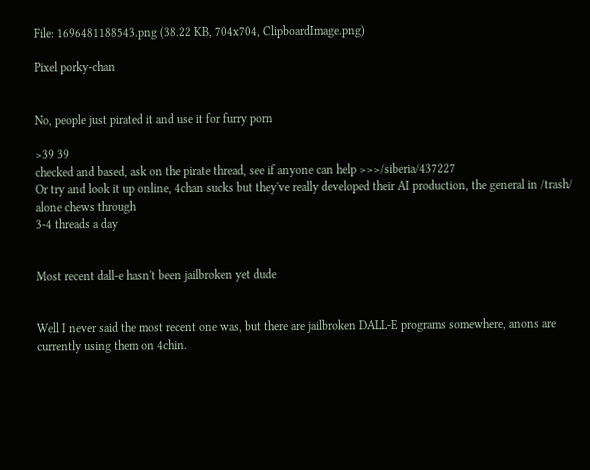File: 1696481188543.png (38.22 KB, 704x704, ClipboardImage.png)

Pixel porky-chan


No, people just pirated it and use it for furry porn

>39 39
checked and based, ask on the pirate thread, see if anyone can help >>>/siberia/437227
Or try and look it up online, 4chan sucks but they've really developed their AI production, the general in /trash/ alone chews through
3-4 threads a day


Most recent dall-e hasn't been jailbroken yet dude


Well I never said the most recent one was, but there are jailbroken DALL-E programs somewhere, anons are currently using them on 4chin.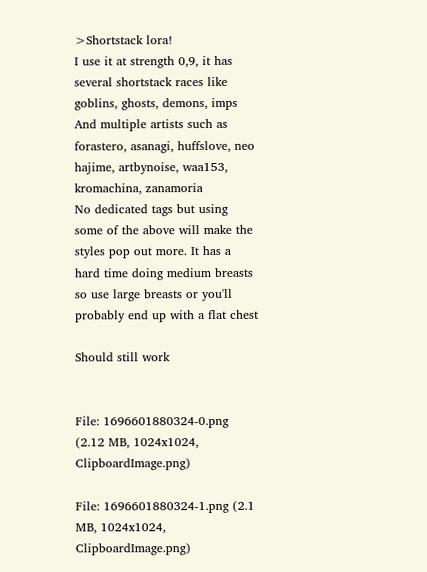>Shortstack lora!
I use it at strength 0,9, it has several shortstack races like goblins, ghosts, demons, imps
And multiple artists such as forastero, asanagi, huffslove, neo hajime, artbynoise, waa153, kromachina, zanamoria
No dedicated tags but using some of the above will make the styles pop out more. It has a hard time doing medium breasts so use large breasts or you'll probably end up with a flat chest

Should still work


File: 1696601880324-0.png (2.12 MB, 1024x1024, ClipboardImage.png)

File: 1696601880324-1.png (2.1 MB, 1024x1024, ClipboardImage.png)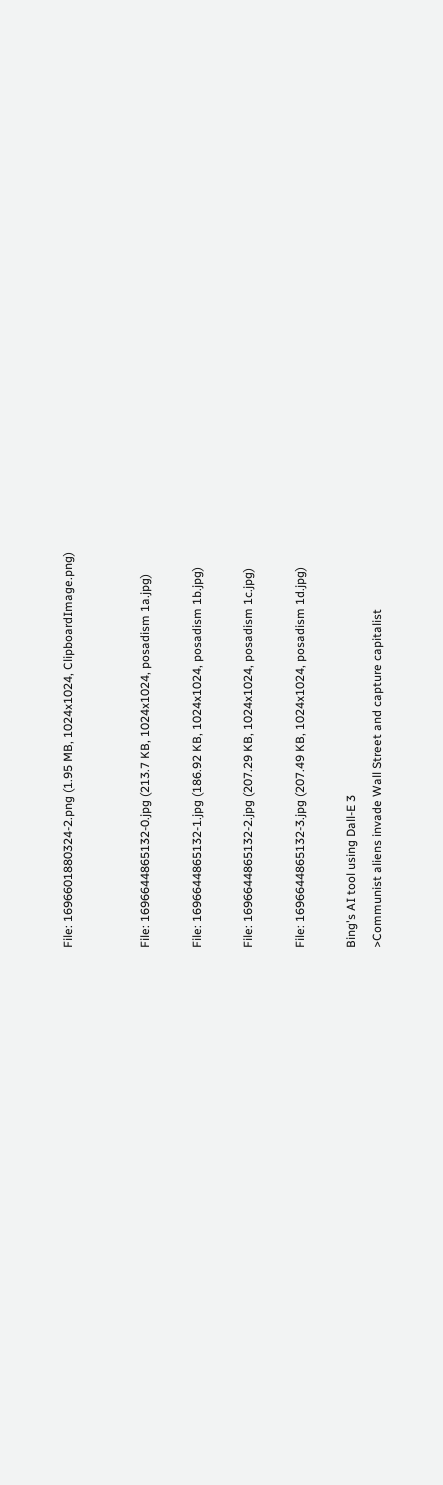File: 1696601880324-2.png (1.95 MB, 1024x1024, ClipboardImage.png)


File: 1696644865132-0.jpg (213.7 KB, 1024x1024, posadism 1a.jpg)

File: 1696644865132-1.jpg (186.92 KB, 1024x1024, posadism 1b.jpg)

File: 1696644865132-2.jpg (207.29 KB, 1024x1024, posadism 1c.jpg)

File: 1696644865132-3.jpg (207.49 KB, 1024x1024, posadism 1d.jpg)

Bing's AI tool using Dall-E 3
>Communist aliens invade Wall Street and capture capitalist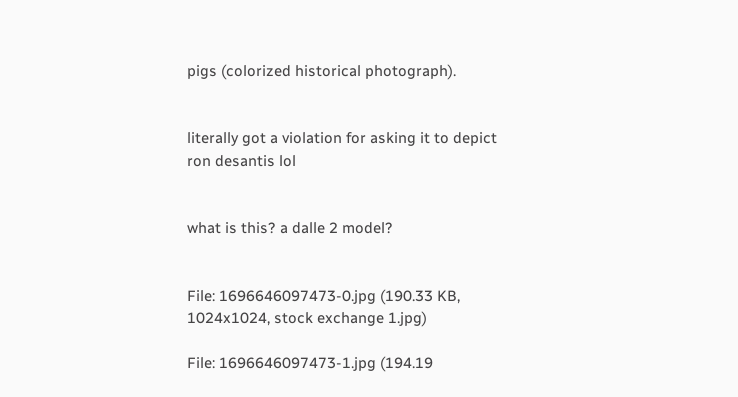pigs (colorized historical photograph).


literally got a violation for asking it to depict ron desantis lol


what is this? a dalle 2 model?


File: 1696646097473-0.jpg (190.33 KB, 1024x1024, stock exchange 1.jpg)

File: 1696646097473-1.jpg (194.19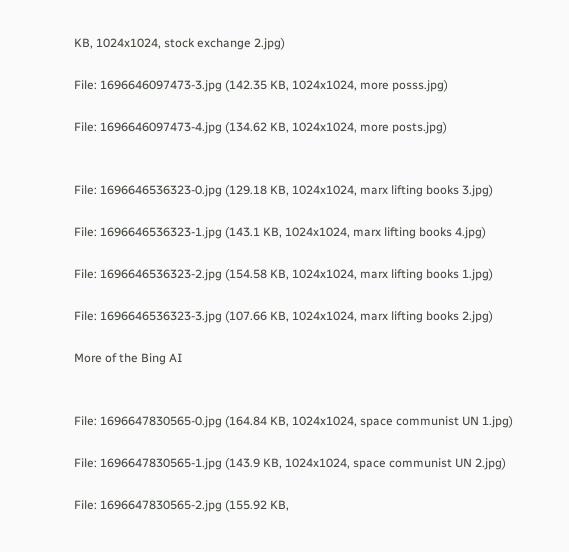KB, 1024x1024, stock exchange 2.jpg)

File: 1696646097473-3.jpg (142.35 KB, 1024x1024, more posss.jpg)

File: 1696646097473-4.jpg (134.62 KB, 1024x1024, more posts.jpg)


File: 1696646536323-0.jpg (129.18 KB, 1024x1024, marx lifting books 3.jpg)

File: 1696646536323-1.jpg (143.1 KB, 1024x1024, marx lifting books 4.jpg)

File: 1696646536323-2.jpg (154.58 KB, 1024x1024, marx lifting books 1.jpg)

File: 1696646536323-3.jpg (107.66 KB, 1024x1024, marx lifting books 2.jpg)

More of the Bing AI


File: 1696647830565-0.jpg (164.84 KB, 1024x1024, space communist UN 1.jpg)

File: 1696647830565-1.jpg (143.9 KB, 1024x1024, space communist UN 2.jpg)

File: 1696647830565-2.jpg (155.92 KB,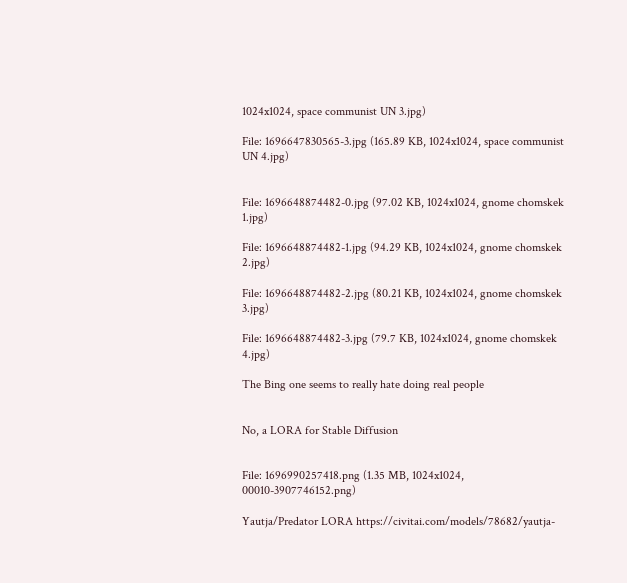1024x1024, space communist UN 3.jpg)

File: 1696647830565-3.jpg (165.89 KB, 1024x1024, space communist UN 4.jpg)


File: 1696648874482-0.jpg (97.02 KB, 1024x1024, gnome chomskek 1.jpg)

File: 1696648874482-1.jpg (94.29 KB, 1024x1024, gnome chomskek 2.jpg)

File: 1696648874482-2.jpg (80.21 KB, 1024x1024, gnome chomskek 3.jpg)

File: 1696648874482-3.jpg (79.7 KB, 1024x1024, gnome chomskek 4.jpg)

The Bing one seems to really hate doing real people


No, a LORA for Stable Diffusion


File: 1696990257418.png (1.35 MB, 1024x1024, 00010-3907746152.png)

Yautja/Predator LORA https://civitai.com/models/78682/yautja-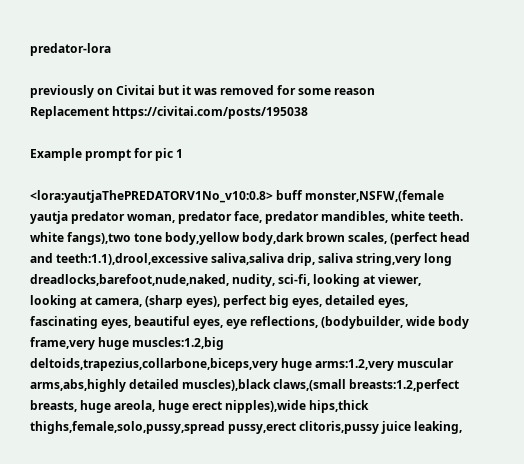predator-lora

previously on Civitai but it was removed for some reason
Replacement https://civitai.com/posts/195038

Example prompt for pic 1

<lora:yautjaThePREDATORV1No_v10:0.8> buff monster,NSFW,(female yautja predator woman, predator face, predator mandibles, white teeth. white fangs),two tone body,yellow body,dark brown scales, (perfect head and teeth:1.1),drool,excessive saliva,saliva drip, saliva string,very long dreadlocks,barefoot,nude,naked, nudity, sci-fi, looking at viewer, looking at camera, (sharp eyes), perfect big eyes, detailed eyes, fascinating eyes, beautiful eyes, eye reflections, (bodybuilder, wide body frame,very huge muscles:1.2,big deltoids,trapezius,collarbone,biceps,very huge arms:1.2,very muscular arms,abs,highly detailed muscles),black claws,(small breasts:1.2,perfect breasts, huge areola, huge erect nipples),wide hips,thick thighs,female,solo,pussy,spread pussy,erect clitoris,pussy juice leaking,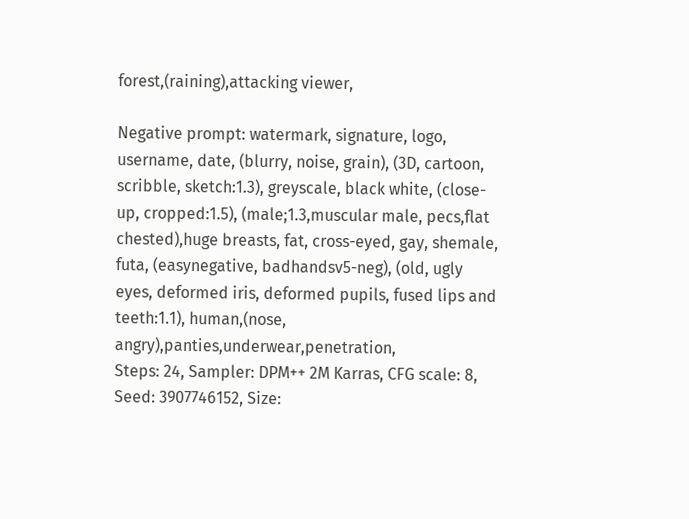forest,(raining),attacking viewer,

Negative prompt: watermark, signature, logo, username, date, (blurry, noise, grain), (3D, cartoon, scribble, sketch:1.3), greyscale, black white, (close-up, cropped:1.5), (male;1.3,muscular male, pecs,flat chested),huge breasts, fat, cross-eyed, gay, shemale, futa, (easynegative, badhandsv5-neg), (old, ugly eyes, deformed iris, deformed pupils, fused lips and teeth:1.1), human,(nose, angry),panties,underwear,penetration,
Steps: 24, Sampler: DPM++ 2M Karras, CFG scale: 8, Seed: 3907746152, Size: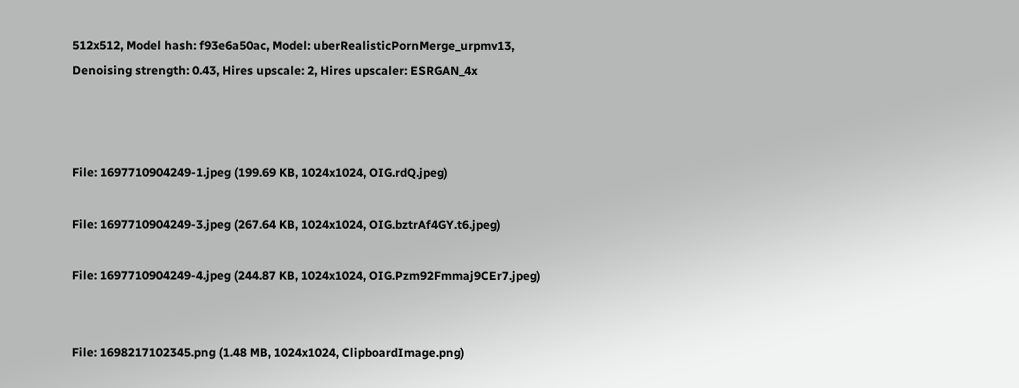512x512, Model hash: f93e6a50ac, Model: uberRealisticPornMerge_urpmv13, Denoising strength: 0.43, Hires upscale: 2, Hires upscaler: ESRGAN_4x



File: 1697710904249-1.jpeg (199.69 KB, 1024x1024, OIG.rdQ.jpeg)

File: 1697710904249-3.jpeg (267.64 KB, 1024x1024, OIG.bztrAf4GY.t6.jpeg)

File: 1697710904249-4.jpeg (244.87 KB, 1024x1024, OIG.Pzm92Fmmaj9CEr7.jpeg)


File: 1698217102345.png (1.48 MB, 1024x1024, ClipboardImage.png)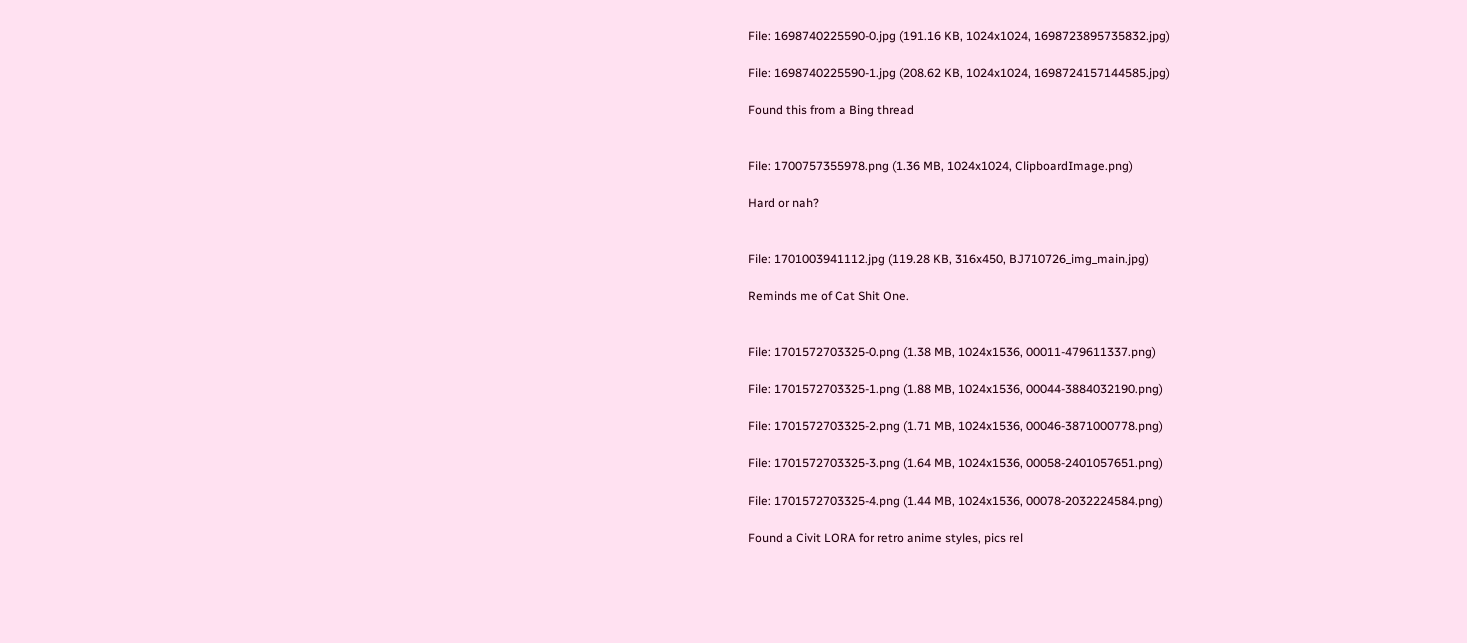File: 1698740225590-0.jpg (191.16 KB, 1024x1024, 1698723895735832.jpg)

File: 1698740225590-1.jpg (208.62 KB, 1024x1024, 1698724157144585.jpg)

Found this from a Bing thread


File: 1700757355978.png (1.36 MB, 1024x1024, ClipboardImage.png)

Hard or nah?


File: 1701003941112.jpg (119.28 KB, 316x450, BJ710726_img_main.jpg)

Reminds me of Cat Shit One.


File: 1701572703325-0.png (1.38 MB, 1024x1536, 00011-479611337.png)

File: 1701572703325-1.png (1.88 MB, 1024x1536, 00044-3884032190.png)

File: 1701572703325-2.png (1.71 MB, 1024x1536, 00046-3871000778.png)

File: 1701572703325-3.png (1.64 MB, 1024x1536, 00058-2401057651.png)

File: 1701572703325-4.png (1.44 MB, 1024x1536, 00078-2032224584.png)

Found a Civit LORA for retro anime styles, pics rel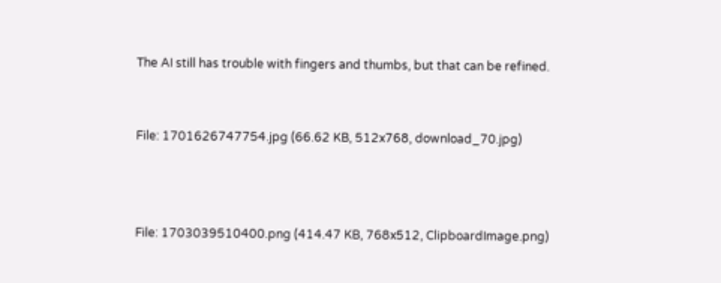The AI still has trouble with fingers and thumbs, but that can be refined.


File: 1701626747754.jpg (66.62 KB, 512x768, download_70.jpg)



File: 1703039510400.png (414.47 KB, 768x512, ClipboardImage.png)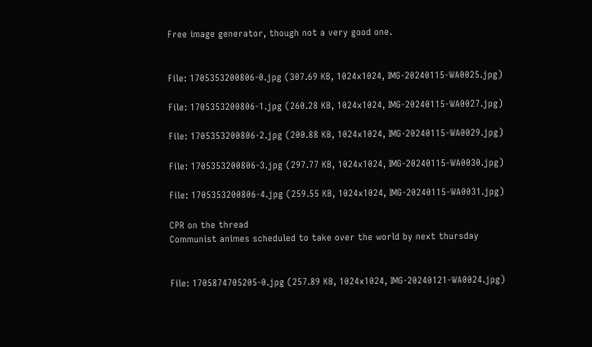Free image generator, though not a very good one.


File: 1705353200806-0.jpg (307.69 KB, 1024x1024, IMG-20240115-WA0025.jpg)

File: 1705353200806-1.jpg (260.28 KB, 1024x1024, IMG-20240115-WA0027.jpg)

File: 1705353200806-2.jpg (200.88 KB, 1024x1024, IMG-20240115-WA0029.jpg)

File: 1705353200806-3.jpg (297.77 KB, 1024x1024, IMG-20240115-WA0030.jpg)

File: 1705353200806-4.jpg (259.55 KB, 1024x1024, IMG-20240115-WA0031.jpg)

CPR on the thread
Communist animes scheduled to take over the world by next thursday


File: 1705874705205-0.jpg (257.89 KB, 1024x1024, IMG-20240121-WA0024.jpg)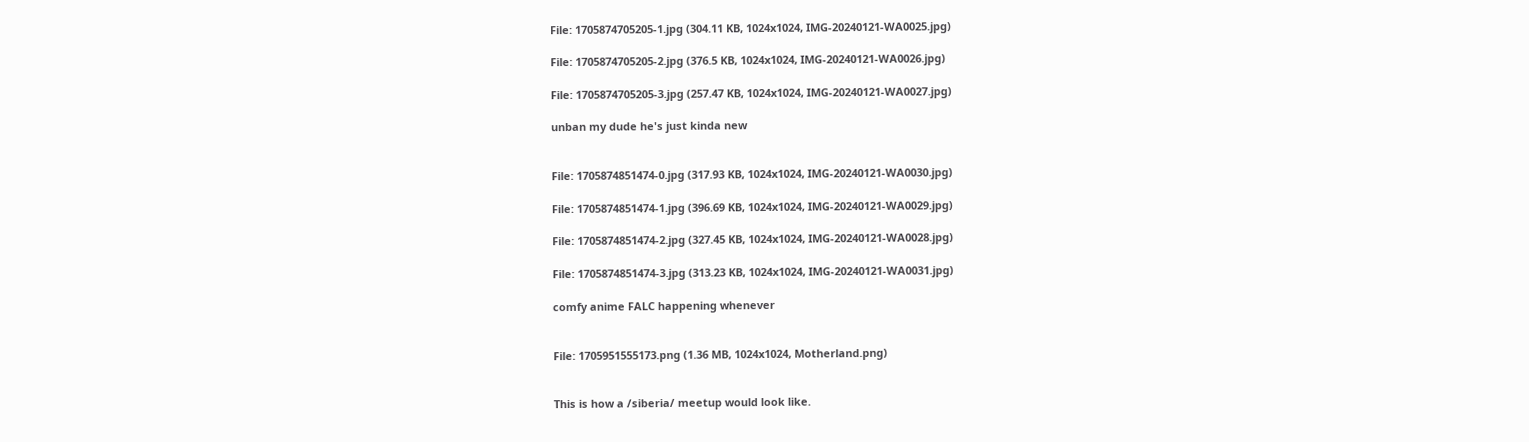File: 1705874705205-1.jpg (304.11 KB, 1024x1024, IMG-20240121-WA0025.jpg)

File: 1705874705205-2.jpg (376.5 KB, 1024x1024, IMG-20240121-WA0026.jpg)

File: 1705874705205-3.jpg (257.47 KB, 1024x1024, IMG-20240121-WA0027.jpg)

unban my dude he's just kinda new


File: 1705874851474-0.jpg (317.93 KB, 1024x1024, IMG-20240121-WA0030.jpg)

File: 1705874851474-1.jpg (396.69 KB, 1024x1024, IMG-20240121-WA0029.jpg)

File: 1705874851474-2.jpg (327.45 KB, 1024x1024, IMG-20240121-WA0028.jpg)

File: 1705874851474-3.jpg (313.23 KB, 1024x1024, IMG-20240121-WA0031.jpg)

comfy anime FALC happening whenever


File: 1705951555173.png (1.36 MB, 1024x1024, Motherland.png)


This is how a /siberia/ meetup would look like.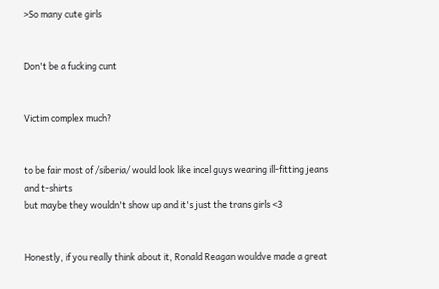>So many cute girls


Don't be a fucking cunt


Victim complex much?


to be fair most of /siberia/ would look like incel guys wearing ill-fitting jeans and t-shirts
but maybe they wouldn't show up and it's just the trans girls <3


Honestly, if you really think about it, Ronald Reagan wouldve made a great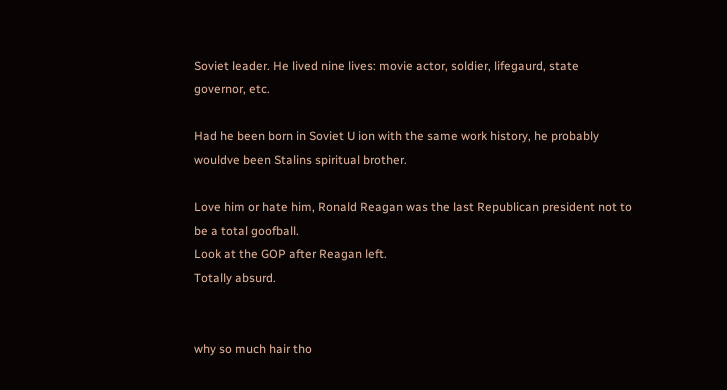Soviet leader. He lived nine lives: movie actor, soldier, lifegaurd, state governor, etc.

Had he been born in Soviet U ion with the same work history, he probably wouldve been Stalins spiritual brother.

Love him or hate him, Ronald Reagan was the last Republican president not to be a total goofball.
Look at the GOP after Reagan left.
Totally absurd.


why so much hair tho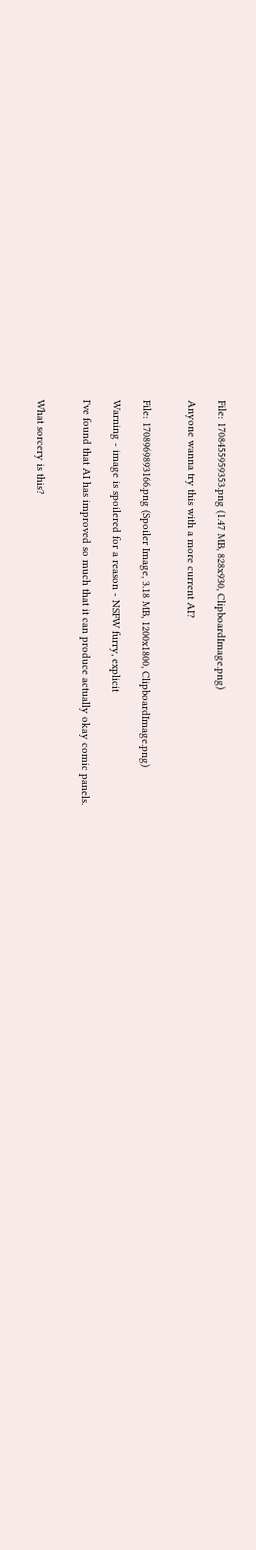File: 1708455959353.png (1.47 MB, 828x930, ClipboardImage.png)

Anyone wanna try this with a more current AI?


File: 1708969893166.png (Spoiler Image, 3.18 MB, 1200x1800, ClipboardImage.png)

Warning - image is spoilered for a reason - NSFW furry, explicit

I've found that AI has improved so much that it can produce actually okay comic panels.


What sorcery is this?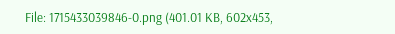File: 1715433039846-0.png (401.01 KB, 602x453,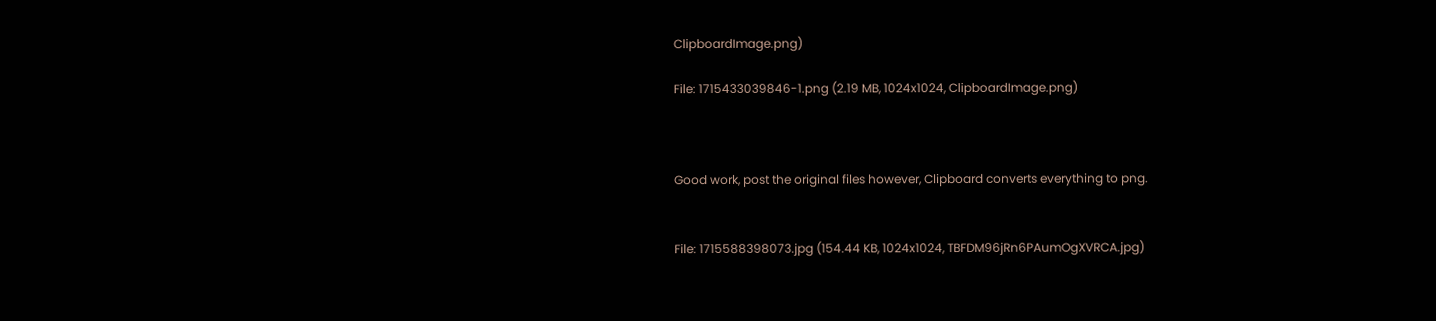ClipboardImage.png)

File: 1715433039846-1.png (2.19 MB, 1024x1024, ClipboardImage.png)



Good work, post the original files however, Clipboard converts everything to png.


File: 1715588398073.jpg (154.44 KB, 1024x1024, TBFDM96jRn6PAumOgXVRCA.jpg)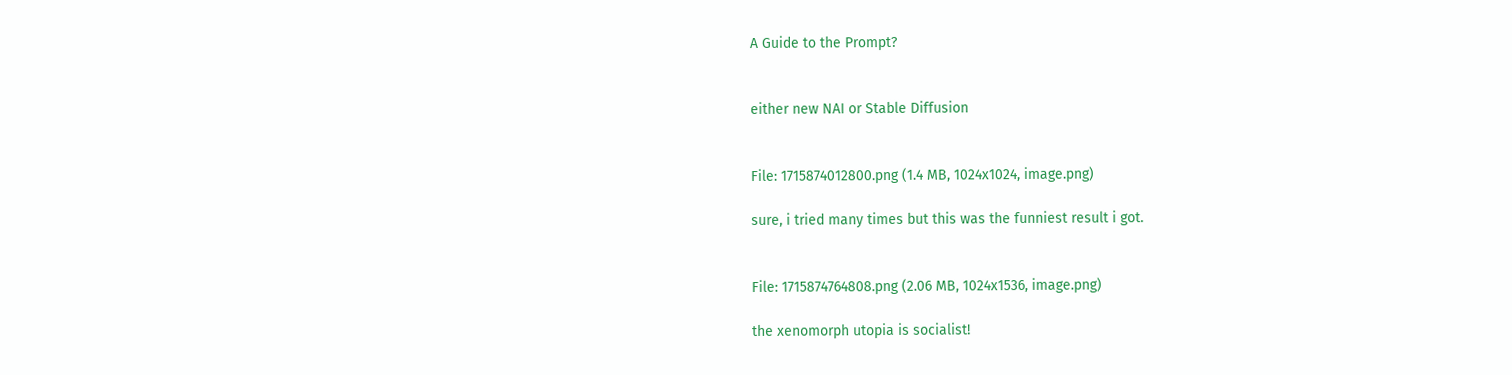A Guide to the Prompt?


either new NAI or Stable Diffusion


File: 1715874012800.png (1.4 MB, 1024x1024, image.png)

sure, i tried many times but this was the funniest result i got.


File: 1715874764808.png (2.06 MB, 1024x1536, image.png)

the xenomorph utopia is socialist!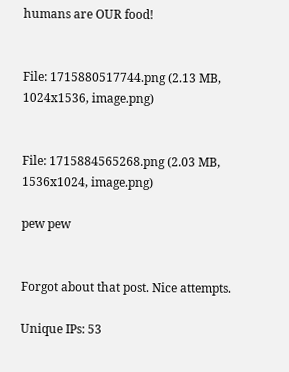humans are OUR food!


File: 1715880517744.png (2.13 MB, 1024x1536, image.png)


File: 1715884565268.png (2.03 MB, 1536x1024, image.png)

pew pew


Forgot about that post. Nice attempts.

Unique IPs: 53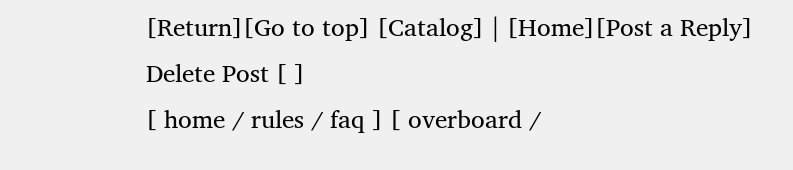[Return][Go to top] [Catalog] | [Home][Post a Reply]
Delete Post [ ]
[ home / rules / faq ] [ overboard /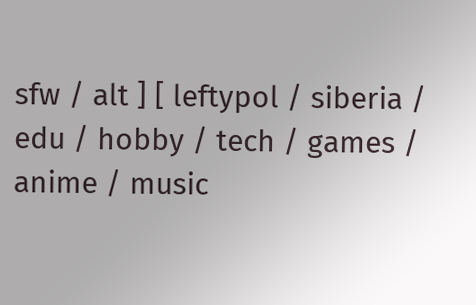sfw / alt ] [ leftypol / siberia / edu / hobby / tech / games / anime / music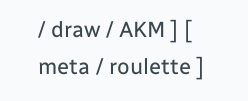/ draw / AKM ] [ meta / roulette ]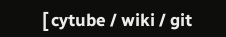[ cytube / wiki / git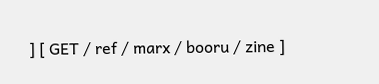] [ GET / ref / marx / booru / zine ]